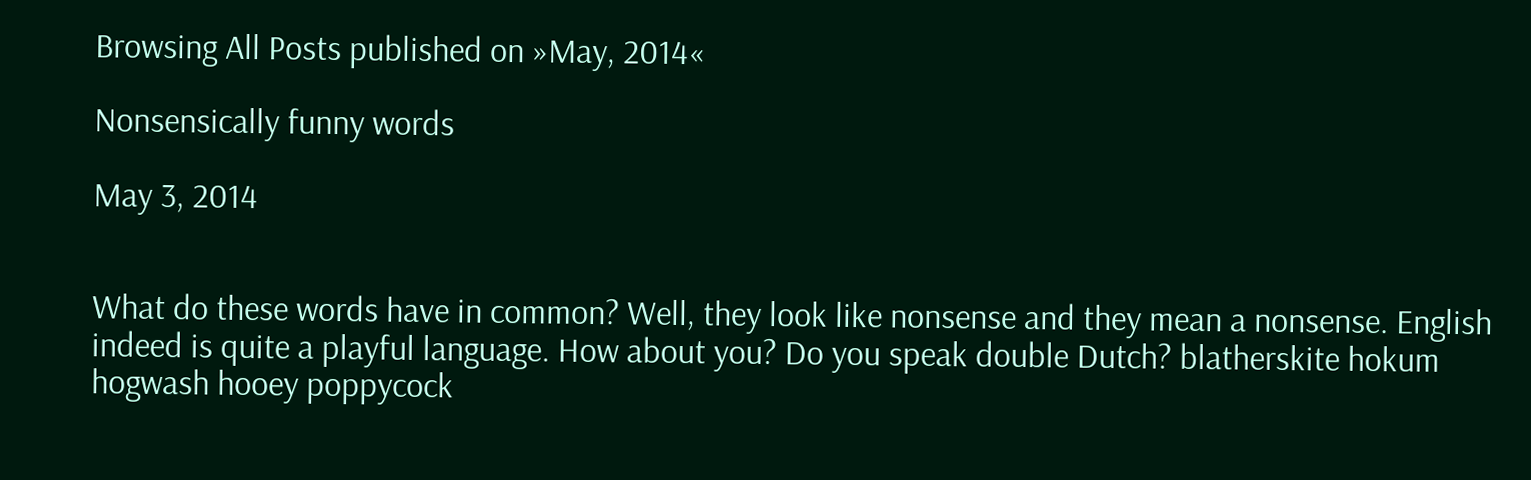Browsing All Posts published on »May, 2014«

Nonsensically funny words

May 3, 2014


What do these words have in common? Well, they look like nonsense and they mean a nonsense. English indeed is quite a playful language. How about you? Do you speak double Dutch? blatherskite hokum hogwash hooey poppycock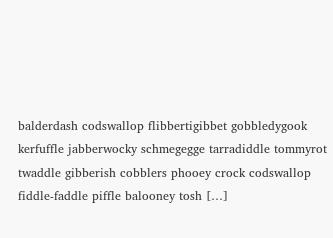balderdash codswallop flibbertigibbet gobbledygook kerfuffle jabberwocky schmegegge tarradiddle tommyrot twaddle gibberish cobblers phooey crock codswallop fiddle-faddle piffle balooney tosh […]